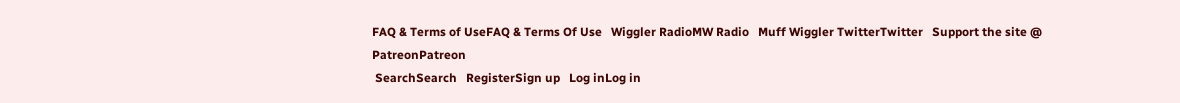FAQ & Terms of UseFAQ & Terms Of Use   Wiggler RadioMW Radio   Muff Wiggler TwitterTwitter   Support the site @ PatreonPatreon
 SearchSearch   RegisterSign up   Log inLog in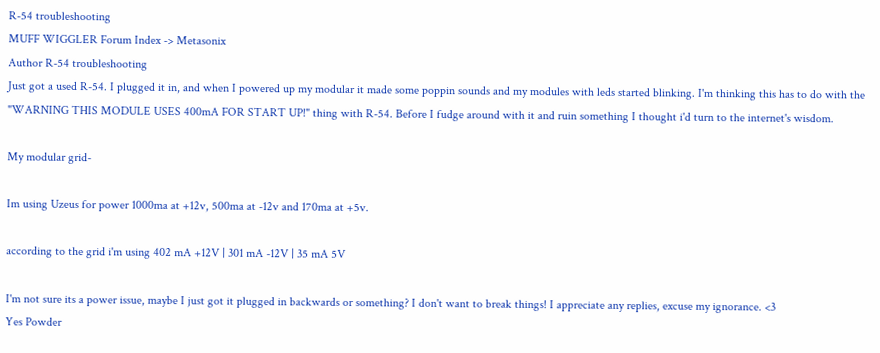R-54 troubleshooting
MUFF WIGGLER Forum Index -> Metasonix
Author R-54 troubleshooting
Just got a used R-54. I plugged it in, and when I powered up my modular it made some poppin sounds and my modules with leds started blinking. I'm thinking this has to do with the "WARNING THIS MODULE USES 400mA FOR START UP!" thing with R-54. Before I fudge around with it and ruin something I thought i'd turn to the internet's wisdom.

My modular grid-

Im using Uzeus for power 1000ma at +12v, 500ma at -12v and 170ma at +5v.

according to the grid i'm using 402 mA +12V | 301 mA -12V | 35 mA 5V

I'm not sure its a power issue, maybe I just got it plugged in backwards or something? I don't want to break things! I appreciate any replies, excuse my ignorance. <3
Yes Powder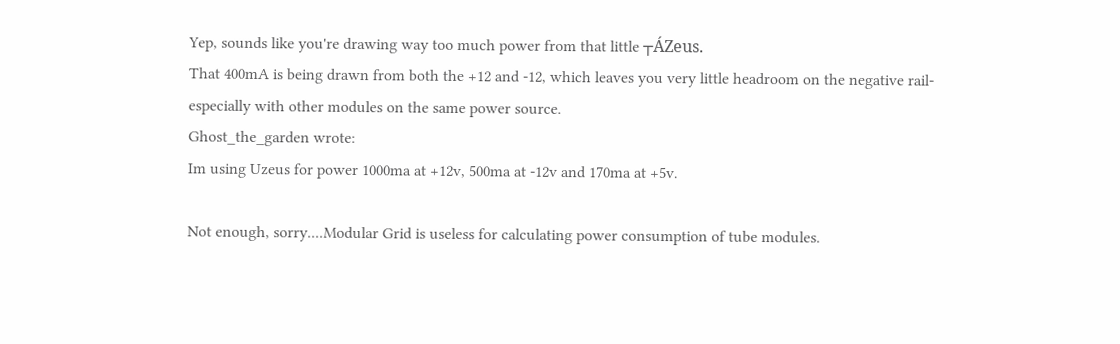Yep, sounds like you're drawing way too much power from that little ┬ÁZeus.
That 400mA is being drawn from both the +12 and -12, which leaves you very little headroom on the negative rail- especially with other modules on the same power source.
Ghost_the_garden wrote:
Im using Uzeus for power 1000ma at +12v, 500ma at -12v and 170ma at +5v.

Not enough, sorry....Modular Grid is useless for calculating power consumption of tube modules.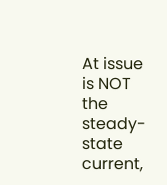At issue is NOT the steady-state current,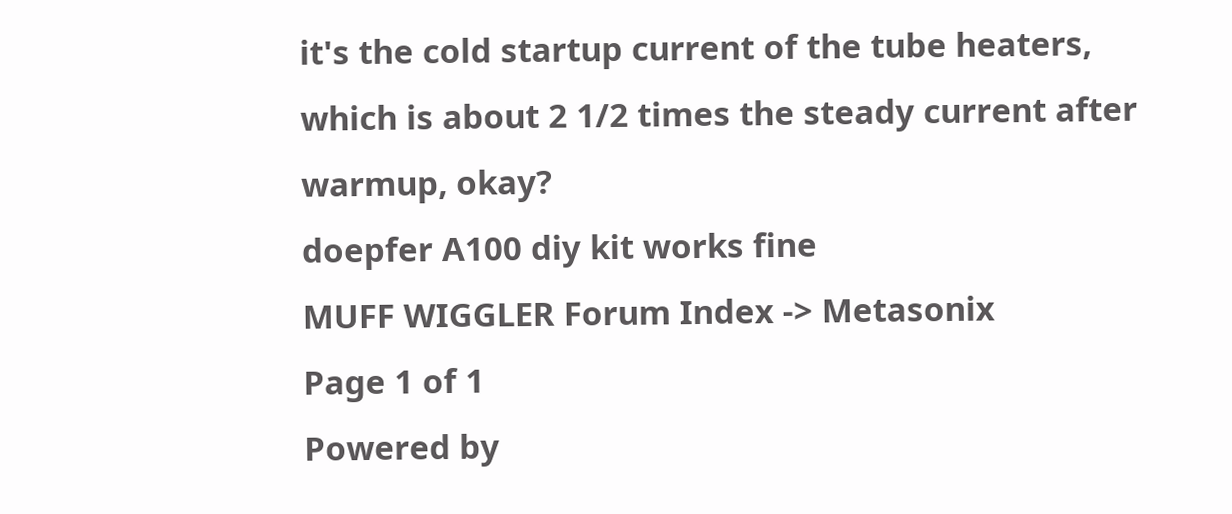it's the cold startup current of the tube heaters, which is about 2 1/2 times the steady current after warmup, okay?
doepfer A100 diy kit works fine
MUFF WIGGLER Forum Index -> Metasonix
Page 1 of 1
Powered by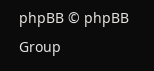phpBB © phpBB Group